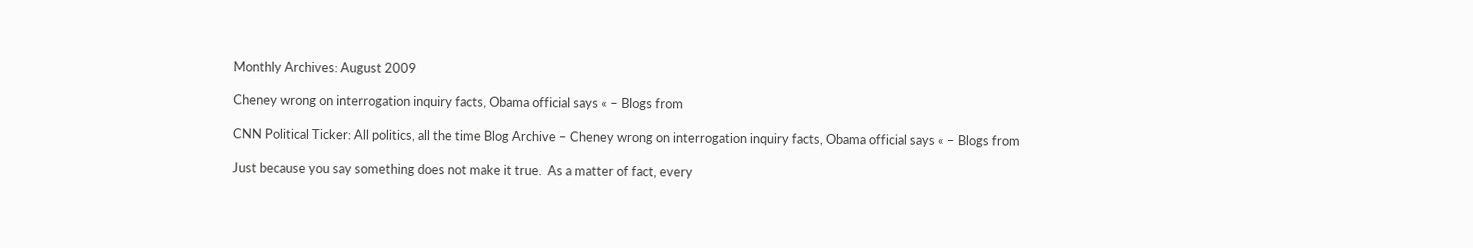Monthly Archives: August 2009

Cheney wrong on interrogation inquiry facts, Obama official says « – Blogs from

CNN Political Ticker: All politics, all the time Blog Archive – Cheney wrong on interrogation inquiry facts, Obama official says « – Blogs from

Just because you say something does not make it true.  As a matter of fact, every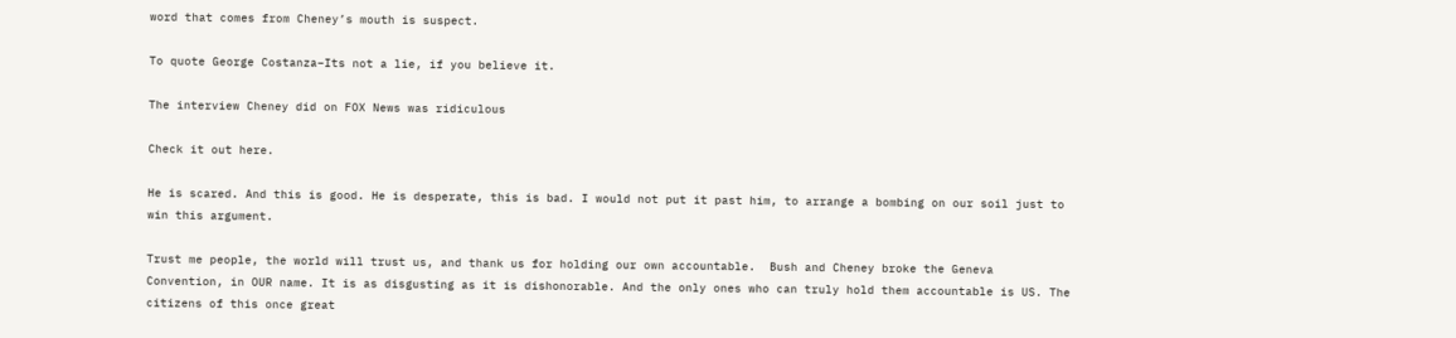word that comes from Cheney’s mouth is suspect.

To quote George Costanza–Its not a lie, if you believe it.

The interview Cheney did on FOX News was ridiculous

Check it out here.

He is scared. And this is good. He is desperate, this is bad. I would not put it past him, to arrange a bombing on our soil just to win this argument.

Trust me people, the world will trust us, and thank us for holding our own accountable.  Bush and Cheney broke the Geneva Convention, in OUR name. It is as disgusting as it is dishonorable. And the only ones who can truly hold them accountable is US. The citizens of this once great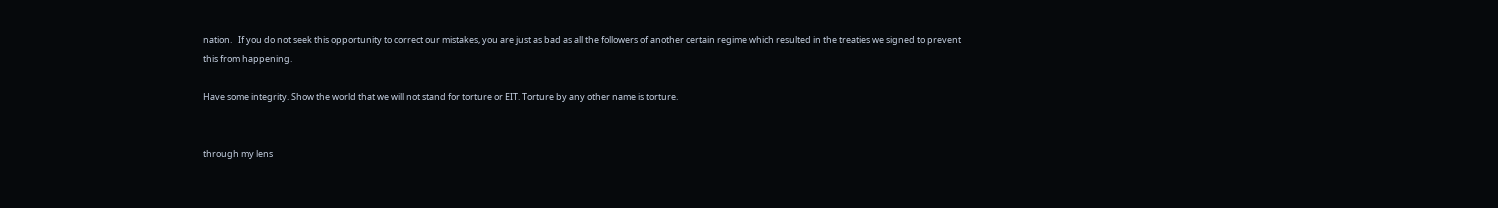nation.   If you do not seek this opportunity to correct our mistakes, you are just as bad as all the followers of another certain regime which resulted in the treaties we signed to prevent this from happening.

Have some integrity. Show the world that we will not stand for torture or EIT. Torture by any other name is torture.


through my lens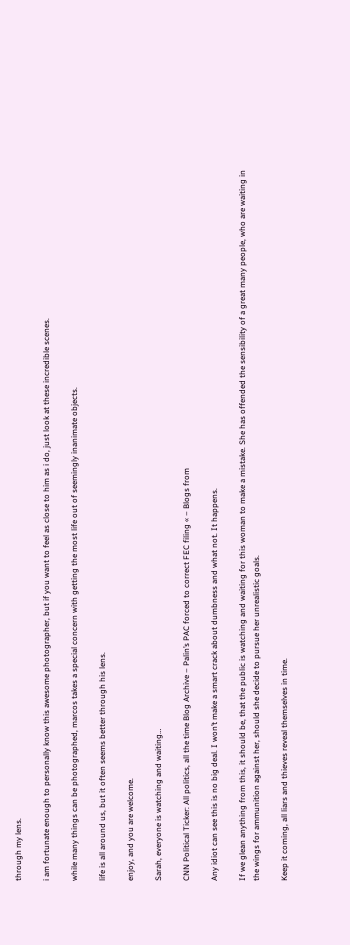through my lens.

i am fortunate enough to personally know this awesome photographer, but if you want to feel as close to him as i do, just look at these incredible scenes.

while many things can be photographed, marcos takes a special concern with getting the most life out of seemingly inanimate objects.

life is all around us, but it often seems better through his lens.

enjoy, and you are welcome.

Sarah, everyone is watching and waiting…

CNN Political Ticker: All politics, all the time Blog Archive – Palin’s PAC forced to correct FEC filing « – Blogs from

Any idiot can see this is no big deal. I won’t make a smart crack about dumbness and what not. It happens.

If we glean anything from this, it should be, that the public is watching and waiting for this woman to make a mistake. She has offended the sensibility of a great many people, who are waiting in the wings for ammunition against her, should she decide to pursue her unrealistic goals.

Keep it coming, all liars and thieves reveal themselves in time.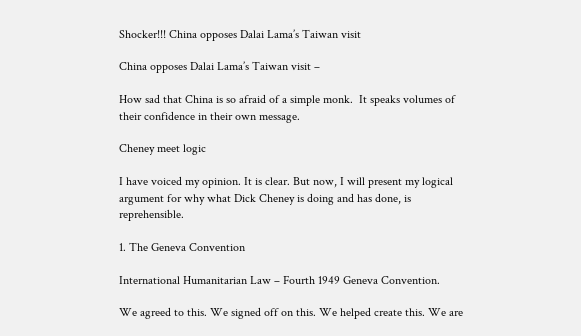Shocker!!! China opposes Dalai Lama’s Taiwan visit

China opposes Dalai Lama’s Taiwan visit –

How sad that China is so afraid of a simple monk.  It speaks volumes of their confidence in their own message.

Cheney meet logic

I have voiced my opinion. It is clear. But now, I will present my logical argument for why what Dick Cheney is doing and has done, is reprehensible.

1. The Geneva Convention

International Humanitarian Law – Fourth 1949 Geneva Convention.

We agreed to this. We signed off on this. We helped create this. We are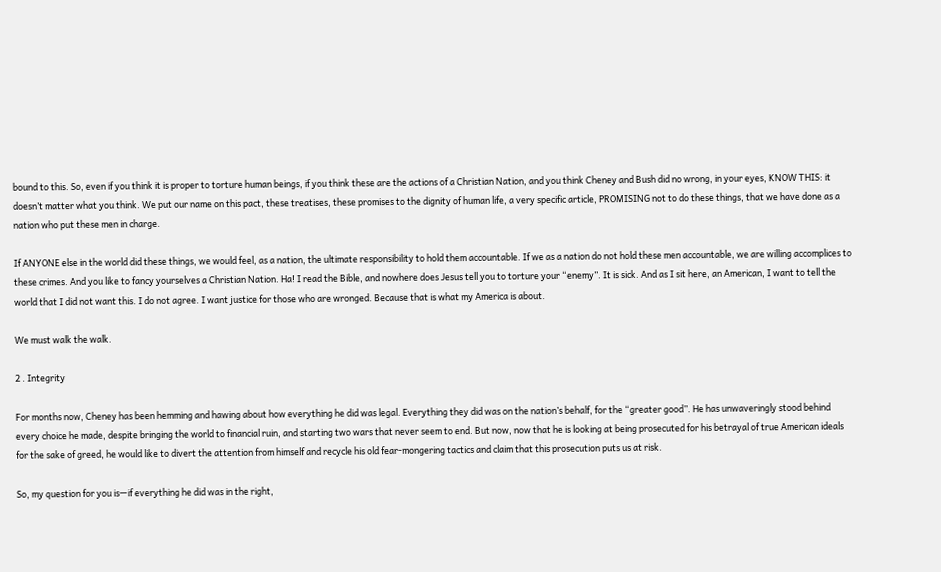bound to this. So, even if you think it is proper to torture human beings, if you think these are the actions of a Christian Nation, and you think Cheney and Bush did no wrong, in your eyes, KNOW THIS: it doesn’t matter what you think. We put our name on this pact, these treatises, these promises to the dignity of human life, a very specific article, PROMISING not to do these things, that we have done as a nation who put these men in charge.

If ANYONE else in the world did these things, we would feel, as a nation, the ultimate responsibility to hold them accountable. If we as a nation do not hold these men accountable, we are willing accomplices to these crimes. And you like to fancy yourselves a Christian Nation. Ha! I read the Bible, and nowhere does Jesus tell you to torture your “enemy”. It is sick. And as I sit here, an American, I want to tell the world that I did not want this. I do not agree. I want justice for those who are wronged. Because that is what my America is about.

We must walk the walk.

2 . Integrity

For months now, Cheney has been hemming and hawing about how everything he did was legal. Everything they did was on the nation’s behalf, for the “greater good”. He has unwaveringly stood behind every choice he made, despite bringing the world to financial ruin, and starting two wars that never seem to end. But now, now that he is looking at being prosecuted for his betrayal of true American ideals for the sake of greed, he would like to divert the attention from himself and recycle his old fear-mongering tactics and claim that this prosecution puts us at risk.

So, my question for you is—if everything he did was in the right,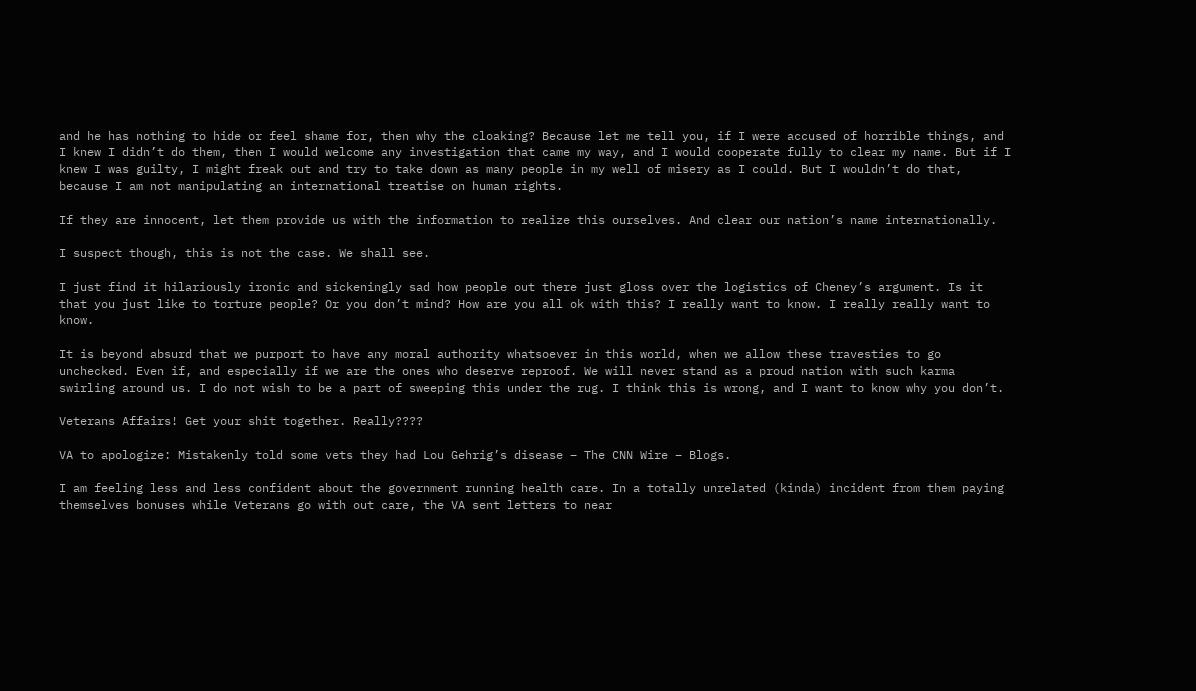and he has nothing to hide or feel shame for, then why the cloaking? Because let me tell you, if I were accused of horrible things, and I knew I didn’t do them, then I would welcome any investigation that came my way, and I would cooperate fully to clear my name. But if I knew I was guilty, I might freak out and try to take down as many people in my well of misery as I could. But I wouldn’t do that, because I am not manipulating an international treatise on human rights.

If they are innocent, let them provide us with the information to realize this ourselves. And clear our nation’s name internationally.

I suspect though, this is not the case. We shall see.

I just find it hilariously ironic and sickeningly sad how people out there just gloss over the logistics of Cheney’s argument. Is it that you just like to torture people? Or you don’t mind? How are you all ok with this? I really want to know. I really really want to know.

It is beyond absurd that we purport to have any moral authority whatsoever in this world, when we allow these travesties to go unchecked. Even if, and especially if we are the ones who deserve reproof. We will never stand as a proud nation with such karma swirling around us. I do not wish to be a part of sweeping this under the rug. I think this is wrong, and I want to know why you don’t.

Veterans Affairs! Get your shit together. Really????

VA to apologize: Mistakenly told some vets they had Lou Gehrig’s disease – The CNN Wire – Blogs.

I am feeling less and less confident about the government running health care. In a totally unrelated (kinda) incident from them paying themselves bonuses while Veterans go with out care, the VA sent letters to near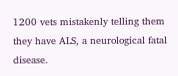1200 vets mistakenly telling them they have ALS, a neurological fatal disease.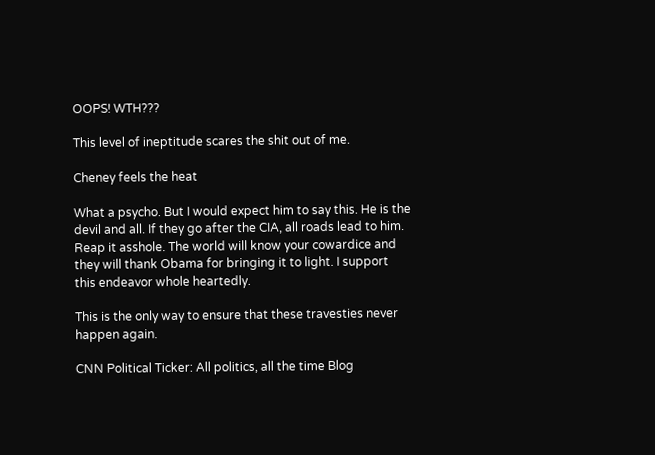OOPS! WTH???

This level of ineptitude scares the shit out of me.

Cheney feels the heat

What a psycho. But I would expect him to say this. He is the devil and all. If they go after the CIA, all roads lead to him.   Reap it asshole. The world will know your cowardice and they will thank Obama for bringing it to light. I support this endeavor whole heartedly.

This is the only way to ensure that these travesties never happen again.

CNN Political Ticker: All politics, all the time Blog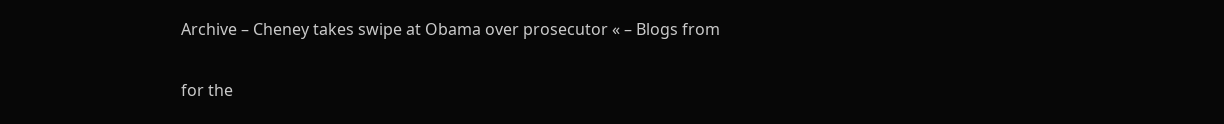Archive – Cheney takes swipe at Obama over prosecutor « – Blogs from

for the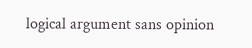logical argument sans opinion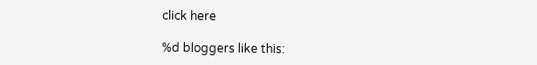click here

%d bloggers like this: